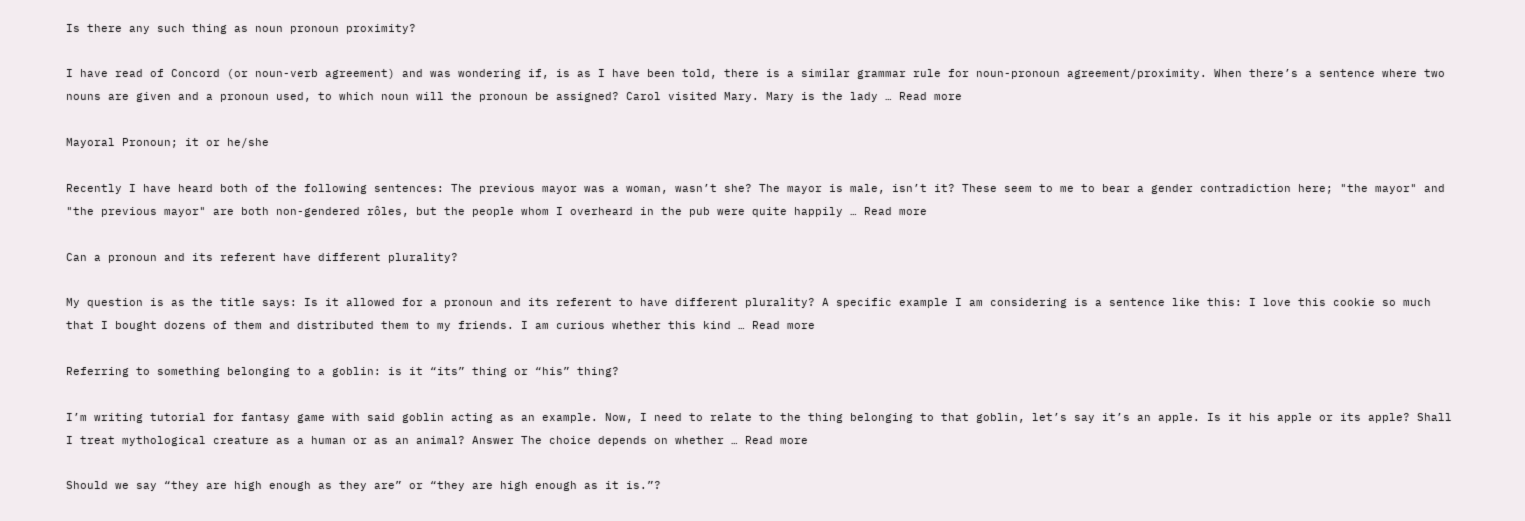Is there any such thing as noun pronoun proximity?

I have read of Concord (or noun-verb agreement) and was wondering if, is as I have been told, there is a similar grammar rule for noun-pronoun agreement/proximity. When there’s a sentence where two nouns are given and a pronoun used, to which noun will the pronoun be assigned? Carol visited Mary. Mary is the lady … Read more

Mayoral Pronoun; it or he/she

Recently I have heard both of the following sentences: The previous mayor was a woman, wasn’t she? The mayor is male, isn’t it? These seem to me to bear a gender contradiction here; "the mayor" and "the previous mayor" are both non-gendered rôles, but the people whom I overheard in the pub were quite happily … Read more

Can a pronoun and its referent have different plurality?

My question is as the title says: Is it allowed for a pronoun and its referent to have different plurality? A specific example I am considering is a sentence like this: I love this cookie so much that I bought dozens of them and distributed them to my friends. I am curious whether this kind … Read more

Referring to something belonging to a goblin: is it “its” thing or “his” thing?

I’m writing tutorial for fantasy game with said goblin acting as an example. Now, I need to relate to the thing belonging to that goblin, let’s say it’s an apple. Is it his apple or its apple? Shall I treat mythological creature as a human or as an animal? Answer The choice depends on whether … Read more

Should we say “they are high enough as they are” or “they are high enough as it is.”?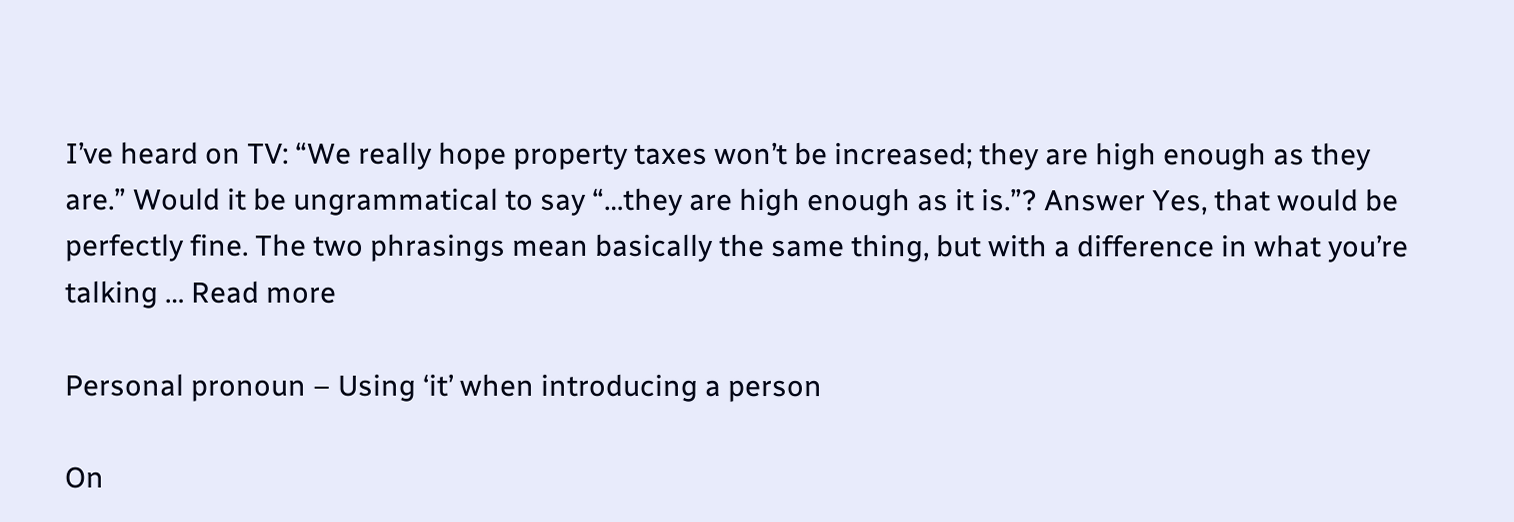I’ve heard on TV: “We really hope property taxes won’t be increased; they are high enough as they are.” Would it be ungrammatical to say “…they are high enough as it is.”? Answer Yes, that would be perfectly fine. The two phrasings mean basically the same thing, but with a difference in what you’re talking … Read more

Personal pronoun – Using ‘it’ when introducing a person

On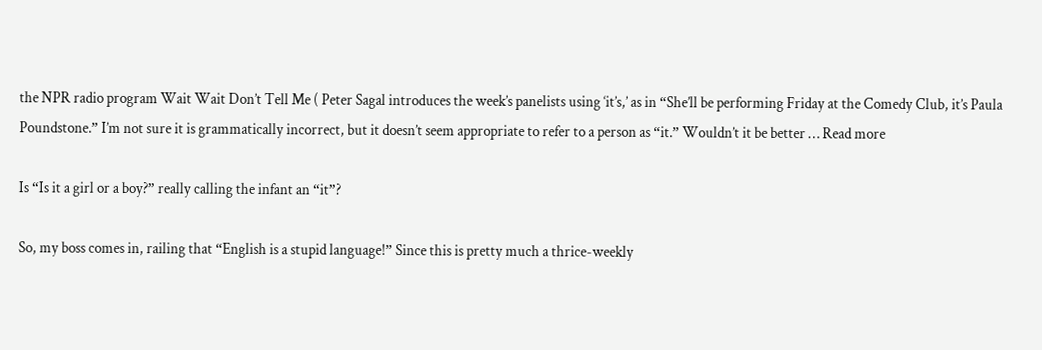the NPR radio program Wait Wait Don’t Tell Me ( Peter Sagal introduces the week’s panelists using ‘it’s,’ as in “She’ll be performing Friday at the Comedy Club, it’s Paula Poundstone.” I’m not sure it is grammatically incorrect, but it doesn’t seem appropriate to refer to a person as “it.” Wouldn’t it be better … Read more

Is “Is it a girl or a boy?” really calling the infant an “it”?

So, my boss comes in, railing that “English is a stupid language!” Since this is pretty much a thrice-weekly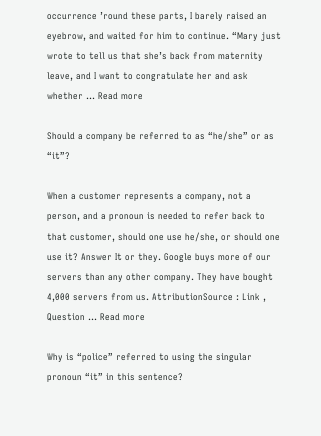occurrence ’round these parts, I barely raised an eyebrow, and waited for him to continue. “Mary just wrote to tell us that she’s back from maternity leave, and I want to congratulate her and ask whether … Read more

Should a company be referred to as “he/she” or as “it”?

When a customer represents a company, not a person, and a pronoun is needed to refer back to that customer, should one use he/she, or should one use it? Answer It or they. Google buys more of our servers than any other company. They have bought 4,000 servers from us. AttributionSource : Link , Question … Read more

Why is “police” referred to using the singular pronoun “it” in this sentence?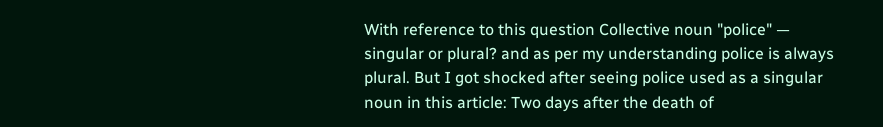With reference to this question Collective noun "police" — singular or plural? and as per my understanding police is always plural. But I got shocked after seeing police used as a singular noun in this article: Two days after the death of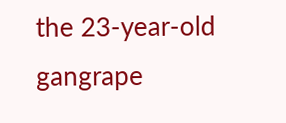the 23-year-old gangrape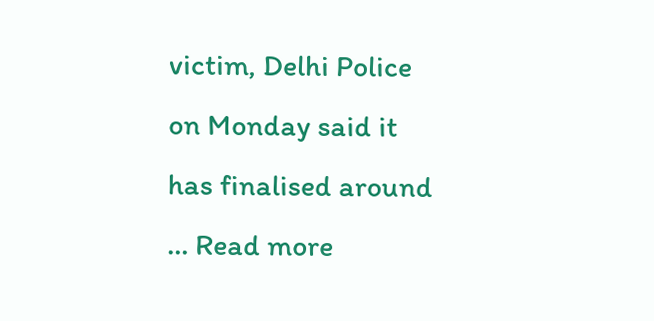victim, Delhi Police on Monday said it has finalised around … Read more